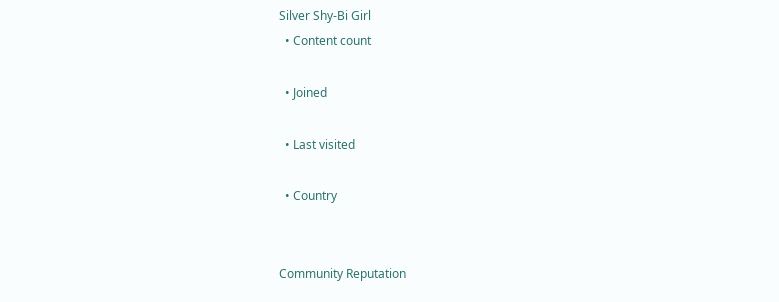Silver Shy-Bi Girl
  • Content count

  • Joined

  • Last visited

  • Country


Community Reputation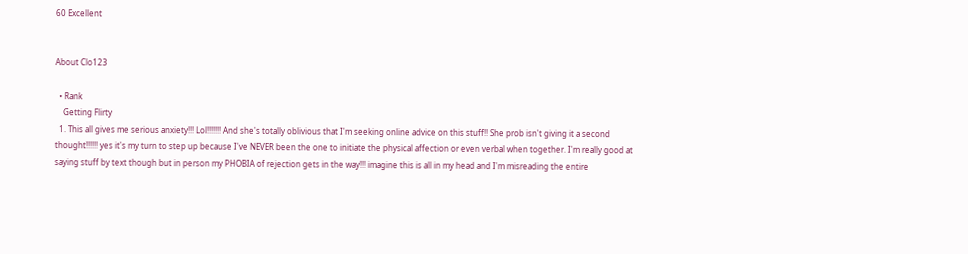60 Excellent


About Clo123

  • Rank
    Getting Flirty
  1. This all gives me serious anxiety!!! Lol!!!!!!! And she's totally oblivious that I'm seeking online advice on this stuff!! She prob isn't giving it a second thought!!!!!! yes it's my turn to step up because I've NEVER been the one to initiate the physical affection or even verbal when together. I'm really good at saying stuff by text though but in person my PHOBIA of rejection gets in the way!!! imagine this is all in my head and I'm misreading the entire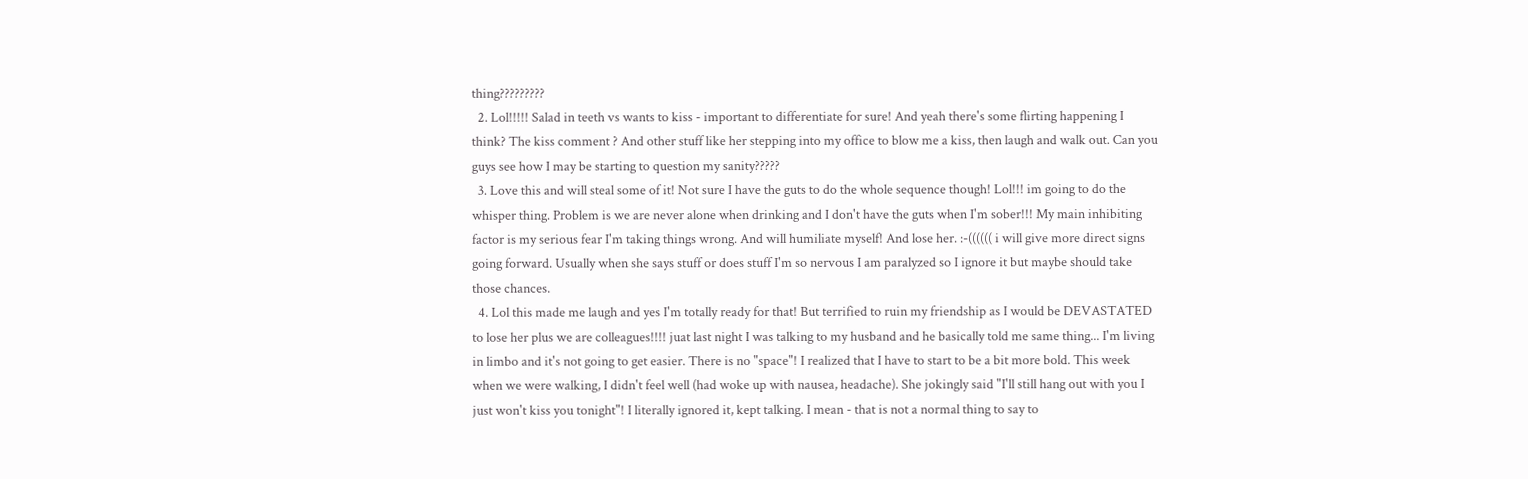thing?????????
  2. Lol!!!!! Salad in teeth vs wants to kiss - important to differentiate for sure! And yeah there's some flirting happening I think? The kiss comment ? And other stuff like her stepping into my office to blow me a kiss, then laugh and walk out. Can you guys see how I may be starting to question my sanity?????
  3. Love this and will steal some of it! Not sure I have the guts to do the whole sequence though! Lol!!! im going to do the whisper thing. Problem is we are never alone when drinking and I don't have the guts when I'm sober!!! My main inhibiting factor is my serious fear I'm taking things wrong. And will humiliate myself! And lose her. :-(((((( i will give more direct signs going forward. Usually when she says stuff or does stuff I'm so nervous I am paralyzed so I ignore it but maybe should take those chances.
  4. Lol this made me laugh and yes I'm totally ready for that! But terrified to ruin my friendship as I would be DEVASTATED to lose her plus we are colleagues!!!! juat last night I was talking to my husband and he basically told me same thing... I'm living in limbo and it's not going to get easier. There is no "space"! I realized that I have to start to be a bit more bold. This week when we were walking, I didn't feel well (had woke up with nausea, headache). She jokingly said "I'll still hang out with you I just won't kiss you tonight"! I literally ignored it, kept talking. I mean - that is not a normal thing to say to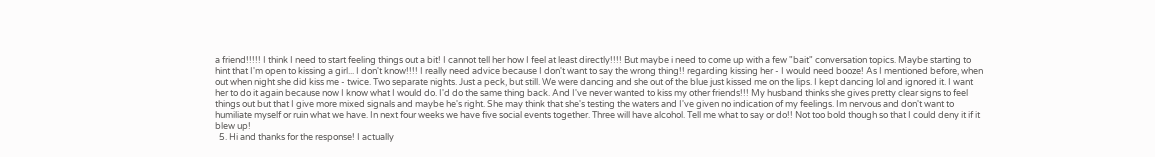a friend!!!!! I think I need to start feeling things out a bit! I cannot tell her how I feel at least directly!!!! But maybe i need to come up with a few "bait" conversation topics. Maybe starting to hint that I'm open to kissing a girl... I don't know!!!! I really need advice because I don't want to say the wrong thing!! regarding kissing her - I would need booze! As I mentioned before, when out when night she did kiss me - twice. Two separate nights. Just a peck, but still. We were dancing and she out of the blue just kissed me on the lips. I kept dancing lol and ignored it. I want her to do it again because now I know what I would do. I'd do the same thing back. And I've never wanted to kiss my other friends!!! My husband thinks she gives pretty clear signs to feel things out but that I give more mixed signals and maybe he's right. She may think that she's testing the waters and I've given no indication of my feelings. Im nervous and don't want to humiliate myself or ruin what we have. In next four weeks we have five social events together. Three will have alcohol. Tell me what to say or do!! Not too bold though so that I could deny it if it blew up!
  5. Hi and thanks for the response! I actually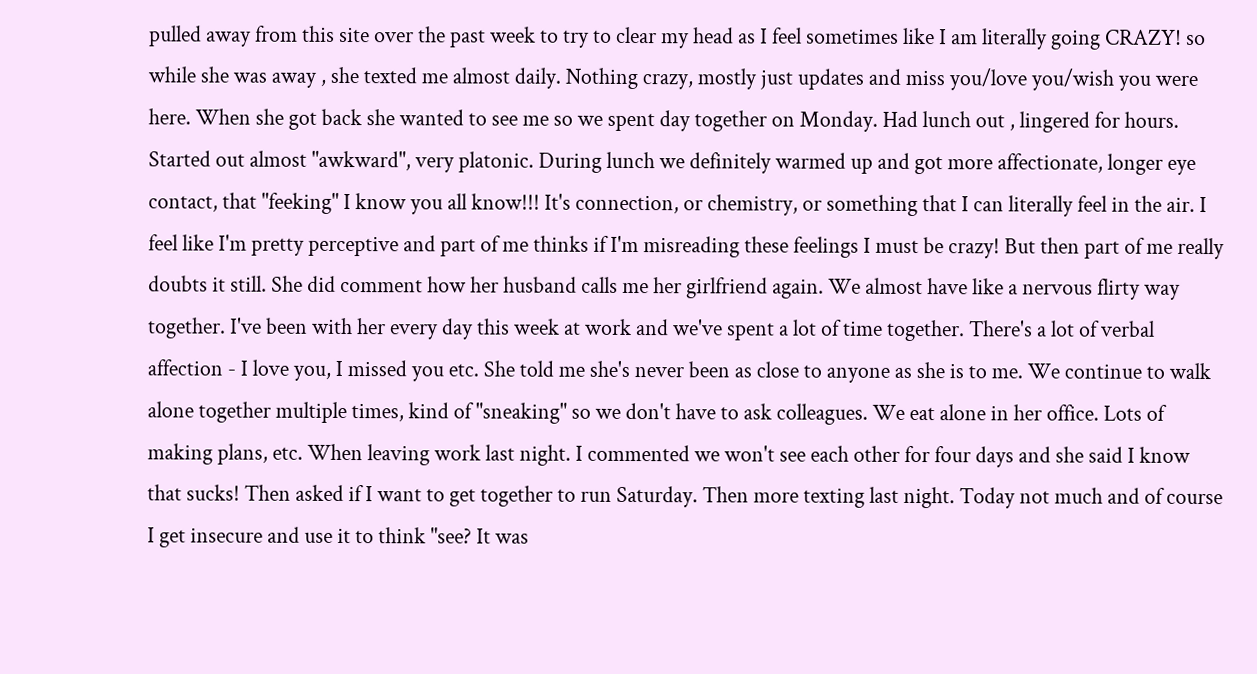pulled away from this site over the past week to try to clear my head as I feel sometimes like I am literally going CRAZY! so while she was away , she texted me almost daily. Nothing crazy, mostly just updates and miss you/love you/wish you were here. When she got back she wanted to see me so we spent day together on Monday. Had lunch out , lingered for hours. Started out almost "awkward", very platonic. During lunch we definitely warmed up and got more affectionate, longer eye contact, that "feeking" I know you all know!!! It's connection, or chemistry, or something that I can literally feel in the air. I feel like I'm pretty perceptive and part of me thinks if I'm misreading these feelings I must be crazy! But then part of me really doubts it still. She did comment how her husband calls me her girlfriend again. We almost have like a nervous flirty way together. I've been with her every day this week at work and we've spent a lot of time together. There's a lot of verbal affection - I love you, I missed you etc. She told me she's never been as close to anyone as she is to me. We continue to walk alone together multiple times, kind of "sneaking" so we don't have to ask colleagues. We eat alone in her office. Lots of making plans, etc. When leaving work last night. I commented we won't see each other for four days and she said I know that sucks! Then asked if I want to get together to run Saturday. Then more texting last night. Today not much and of course I get insecure and use it to think "see? It was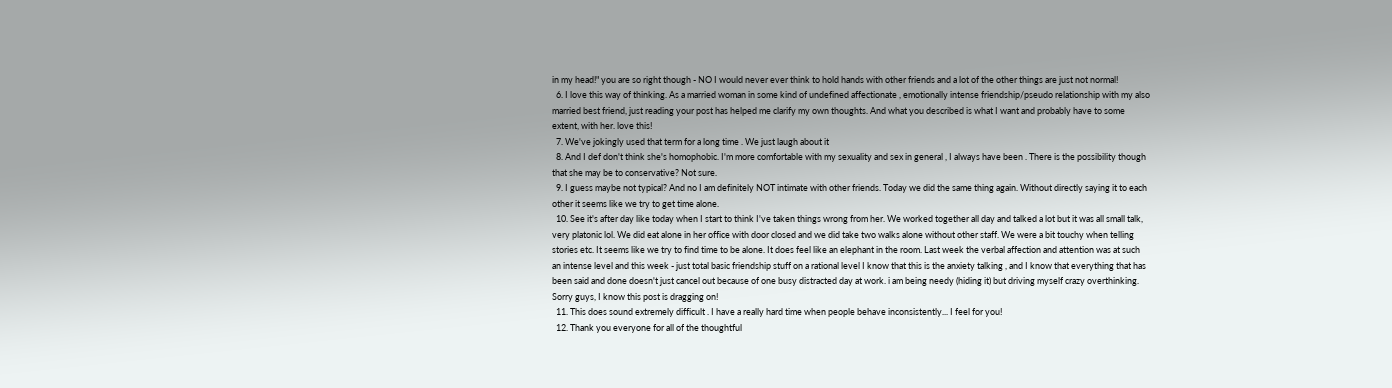in my head!" you are so right though - NO I would never ever think to hold hands with other friends and a lot of the other things are just not normal!
  6. I love this way of thinking. As a married woman in some kind of undefined affectionate , emotionally intense friendship/pseudo relationship with my also married best friend, just reading your post has helped me clarify my own thoughts. And what you described is what I want and probably have to some extent, with her. love this!
  7. We've jokingly used that term for a long time . We just laugh about it
  8. And I def don't think she's homophobic. I'm more comfortable with my sexuality and sex in general , I always have been . There is the possibility though that she may be to conservative? Not sure.
  9. I guess maybe not typical? And no I am definitely NOT intimate with other friends. Today we did the same thing again. Without directly saying it to each other it seems like we try to get time alone.
  10. See it's after day like today when I start to think I've taken things wrong from her. We worked together all day and talked a lot but it was all small talk, very platonic lol. We did eat alone in her office with door closed and we did take two walks alone without other staff. We were a bit touchy when telling stories etc. It seems like we try to find time to be alone. It does feel like an elephant in the room. Last week the verbal affection and attention was at such an intense level and this week - just total basic friendship stuff on a rational level I know that this is the anxiety talking , and I know that everything that has been said and done doesn't just cancel out because of one busy distracted day at work. i am being needy (hiding it) but driving myself crazy overthinking. Sorry guys, I know this post is dragging on!
  11. This does sound extremely difficult . I have a really hard time when people behave inconsistently... I feel for you!
  12. Thank you everyone for all of the thoughtful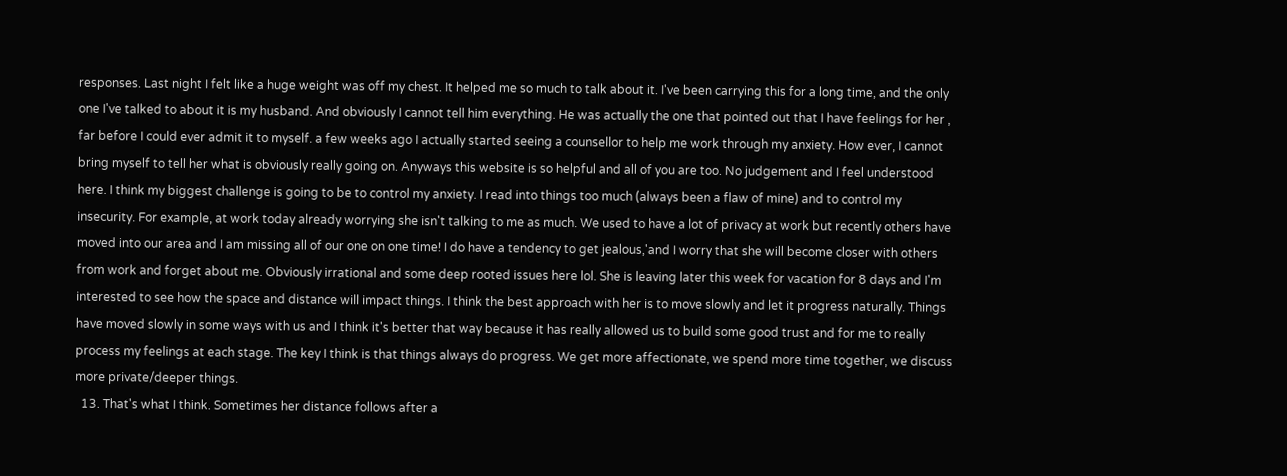responses. Last night I felt like a huge weight was off my chest. It helped me so much to talk about it. I've been carrying this for a long time, and the only one I've talked to about it is my husband. And obviously I cannot tell him everything. He was actually the one that pointed out that I have feelings for her , far before I could ever admit it to myself. a few weeks ago I actually started seeing a counsellor to help me work through my anxiety. How ever, I cannot bring myself to tell her what is obviously really going on. Anyways this website is so helpful and all of you are too. No judgement and I feel understood here. I think my biggest challenge is going to be to control my anxiety. I read into things too much (always been a flaw of mine) and to control my insecurity. For example, at work today already worrying she isn't talking to me as much. We used to have a lot of privacy at work but recently others have moved into our area and I am missing all of our one on one time! I do have a tendency to get jealous,'and I worry that she will become closer with others from work and forget about me. Obviously irrational and some deep rooted issues here lol. She is leaving later this week for vacation for 8 days and I'm interested to see how the space and distance will impact things. I think the best approach with her is to move slowly and let it progress naturally. Things have moved slowly in some ways with us and I think it's better that way because it has really allowed us to build some good trust and for me to really process my feelings at each stage. The key I think is that things always do progress. We get more affectionate, we spend more time together, we discuss more private/deeper things.
  13. That's what I think. Sometimes her distance follows after a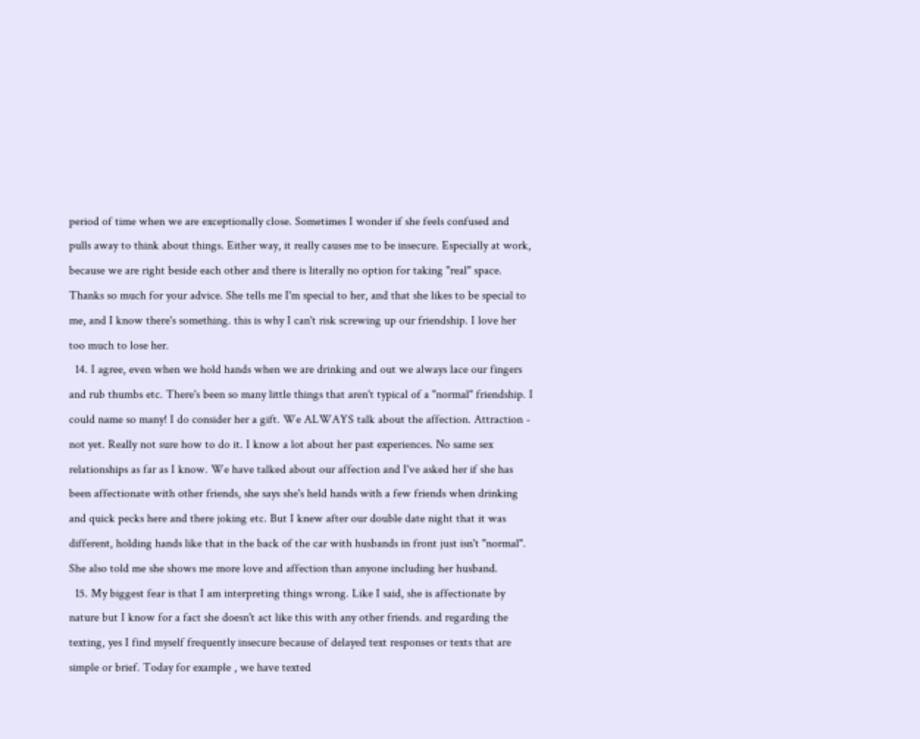period of time when we are exceptionally close. Sometimes I wonder if she feels confused and pulls away to think about things. Either way, it really causes me to be insecure. Especially at work, because we are right beside each other and there is literally no option for taking "real" space. Thanks so much for your advice. She tells me I'm special to her, and that she likes to be special to me, and I know there's something. this is why I can't risk screwing up our friendship. I love her too much to lose her.
  14. I agree, even when we hold hands when we are drinking and out we always lace our fingers and rub thumbs etc. There's been so many little things that aren't typical of a "normal" friendship. I could name so many! I do consider her a gift. We ALWAYS talk about the affection. Attraction - not yet. Really not sure how to do it. I know a lot about her past experiences. No same sex relationships as far as I know. We have talked about our affection and I've asked her if she has been affectionate with other friends, she says she's held hands with a few friends when drinking and quick pecks here and there joking etc. But I knew after our double date night that it was different, holding hands like that in the back of the car with husbands in front just isn't "normal". She also told me she shows me more love and affection than anyone including her husband.
  15. My biggest fear is that I am interpreting things wrong. Like I said, she is affectionate by nature but I know for a fact she doesn't act like this with any other friends. and regarding the texting, yes I find myself frequently insecure because of delayed text responses or texts that are simple or brief. Today for example , we have texted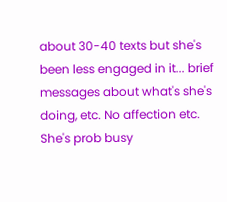about 30-40 texts but she's been less engaged in it... brief messages about what's she's doing, etc. No affection etc. She's prob busy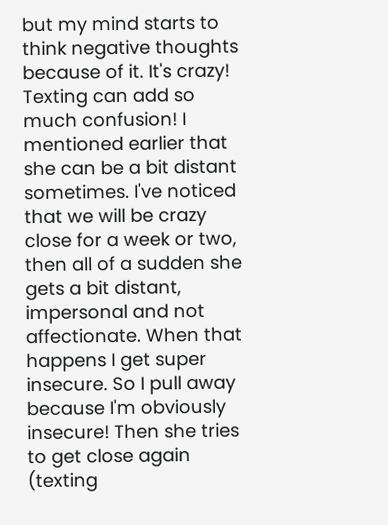but my mind starts to think negative thoughts because of it. It's crazy! Texting can add so much confusion! I mentioned earlier that she can be a bit distant sometimes. I've noticed that we will be crazy close for a week or two, then all of a sudden she gets a bit distant, impersonal and not affectionate. When that happens I get super insecure. So I pull away because I'm obviously insecure! Then she tries to get close again (texting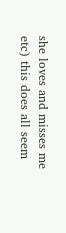she loves and misses me etc) this does all seem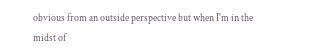obvious from an outside perspective but when I'm in the midst of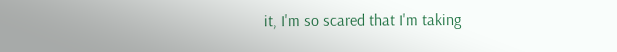it, I'm so scared that I'm taking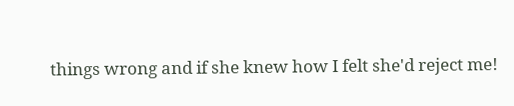things wrong and if she knew how I felt she'd reject me!